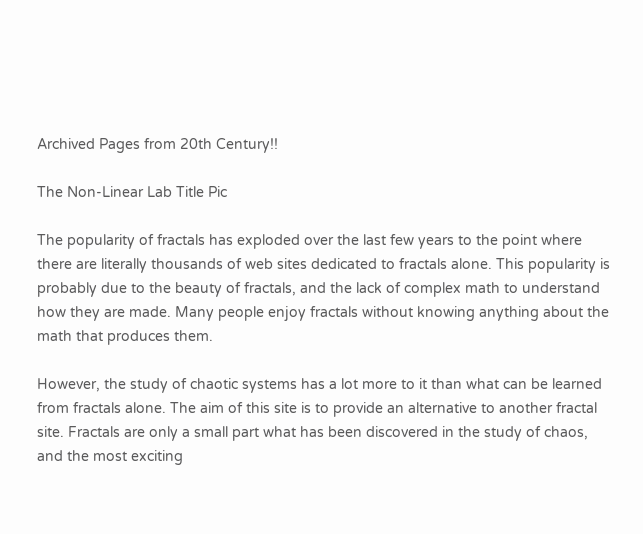Archived Pages from 20th Century!!

The Non-Linear Lab Title Pic

The popularity of fractals has exploded over the last few years to the point where there are literally thousands of web sites dedicated to fractals alone. This popularity is probably due to the beauty of fractals, and the lack of complex math to understand how they are made. Many people enjoy fractals without knowing anything about the math that produces them.

However, the study of chaotic systems has a lot more to it than what can be learned from fractals alone. The aim of this site is to provide an alternative to another fractal site. Fractals are only a small part what has been discovered in the study of chaos, and the most exciting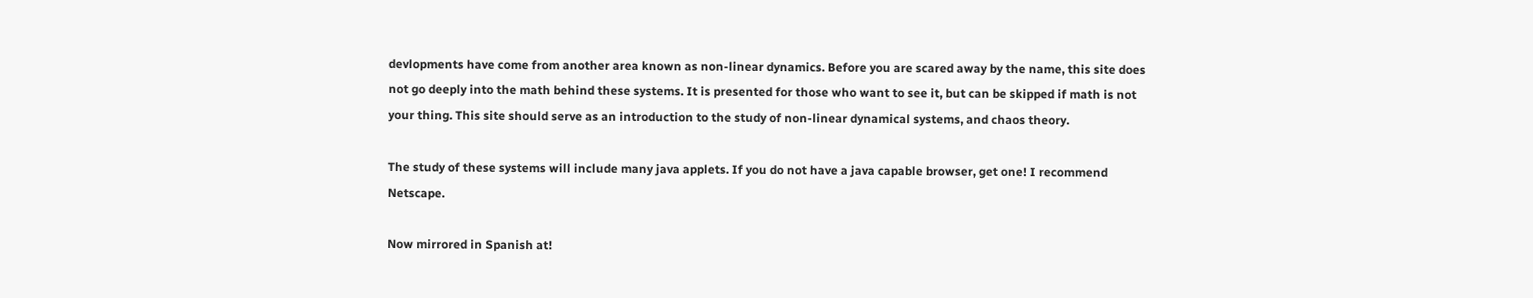devlopments have come from another area known as non-linear dynamics. Before you are scared away by the name, this site does not go deeply into the math behind these systems. It is presented for those who want to see it, but can be skipped if math is not your thing. This site should serve as an introduction to the study of non-linear dynamical systems, and chaos theory.

The study of these systems will include many java applets. If you do not have a java capable browser, get one! I recommend Netscape.

Now mirrored in Spanish at!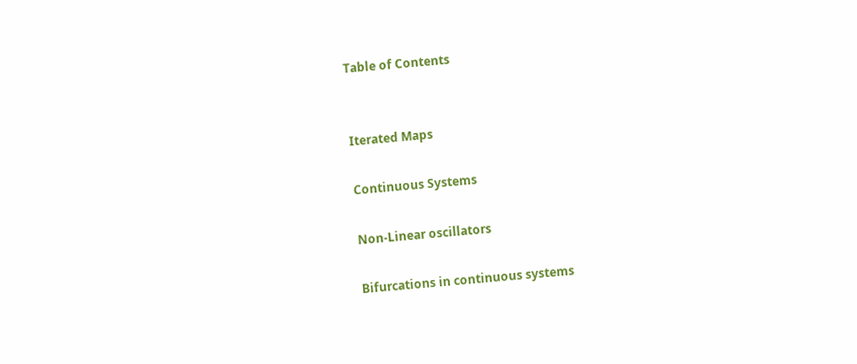Table of Contents


Iterated Maps

Continuous Systems

Non-Linear oscillators

Bifurcations in continuous systems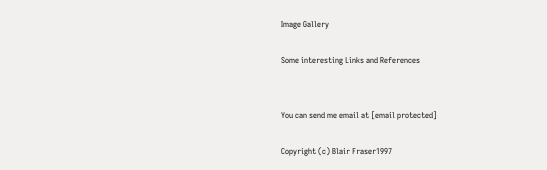Image Gallery

Some interesting Links and References


You can send me email at [email protected]

Copyright (c) Blair Fraser1997